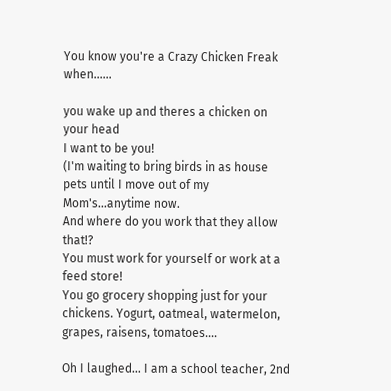You know you're a Crazy Chicken Freak when......

you wake up and theres a chicken on your head
I want to be you!
(I'm waiting to bring birds in as house pets until I move out of my Mom's...anytime now.
And where do you work that they allow that!?
You must work for yourself or work at a feed store!
You go grocery shopping just for your chickens. Yogurt, oatmeal, watermelon, grapes, raisens, tomatoes....

Oh I laughed... I am a school teacher, 2nd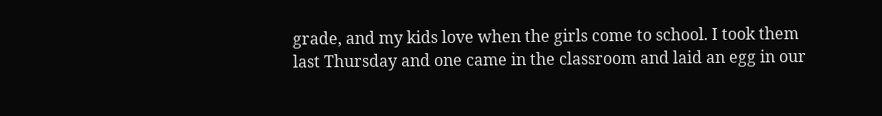grade, and my kids love when the girls come to school. I took them last Thursday and one came in the classroom and laid an egg in our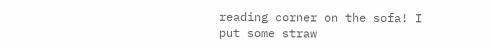reading corner on the sofa! I put some straw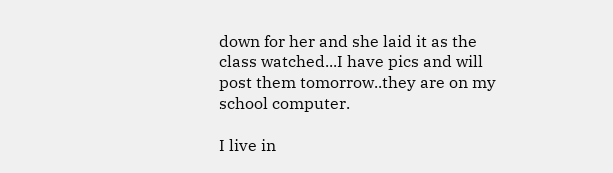down for her and she laid it as the class watched...I have pics and will post them tomorrow..they are on my school computer.

I live in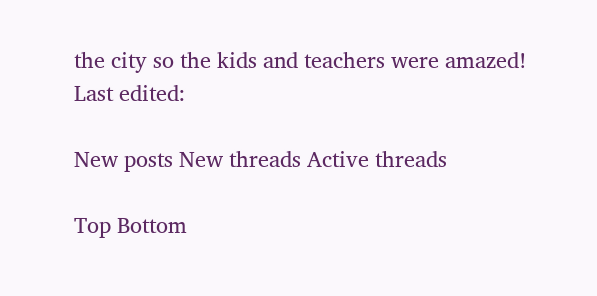the city so the kids and teachers were amazed!
Last edited:

New posts New threads Active threads

Top Bottom